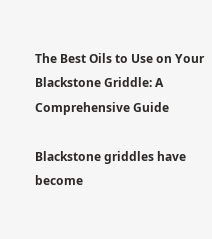The Best Oils to Use on Your Blackstone Griddle: A Comprehensive Guide

Blackstone griddles have become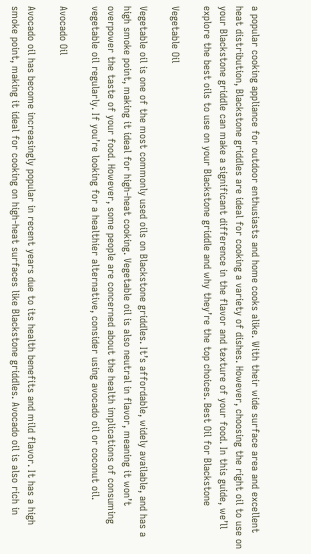a popular cooking appliance for outdoor enthusiasts and home cooks alike. With their wide surface area and excellent heat distribution, Blackstone griddles are ideal for cooking a variety of dishes. However, choosing the right oil to use on your Blackstone griddle can make a significant difference in the flavor and texture of your food. In this guide, we’ll explore the best oils to use on your Blackstone griddle and why they’re the top choices. Best Oil for Blackstone

Vegetable Oil

Vegetable oil is one of the most commonly used oils on Blackstone griddles. It’s affordable, widely available, and has a high smoke point, making it ideal for high-heat cooking. Vegetable oil is also neutral in flavor, meaning it won’t overpower the taste of your food. However, some people are concerned about the health implications of consuming vegetable oil regularly. If you’re looking for a healthier alternative, consider using avocado oil or coconut oil.

Avocado Oil

Avocado oil has become increasingly popular in recent years due to its health benefits and mild flavor. It has a high smoke point, making it ideal for cooking on high-heat surfaces like Blackstone griddles. Avocado oil is also rich in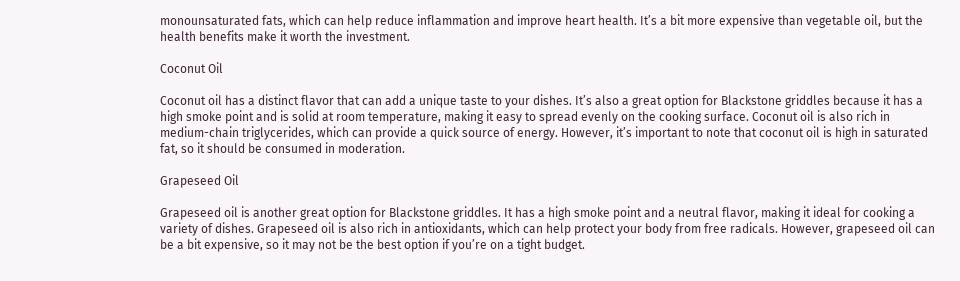monounsaturated fats, which can help reduce inflammation and improve heart health. It’s a bit more expensive than vegetable oil, but the health benefits make it worth the investment.

Coconut Oil

Coconut oil has a distinct flavor that can add a unique taste to your dishes. It’s also a great option for Blackstone griddles because it has a high smoke point and is solid at room temperature, making it easy to spread evenly on the cooking surface. Coconut oil is also rich in medium-chain triglycerides, which can provide a quick source of energy. However, it’s important to note that coconut oil is high in saturated fat, so it should be consumed in moderation.

Grapeseed Oil

Grapeseed oil is another great option for Blackstone griddles. It has a high smoke point and a neutral flavor, making it ideal for cooking a variety of dishes. Grapeseed oil is also rich in antioxidants, which can help protect your body from free radicals. However, grapeseed oil can be a bit expensive, so it may not be the best option if you’re on a tight budget.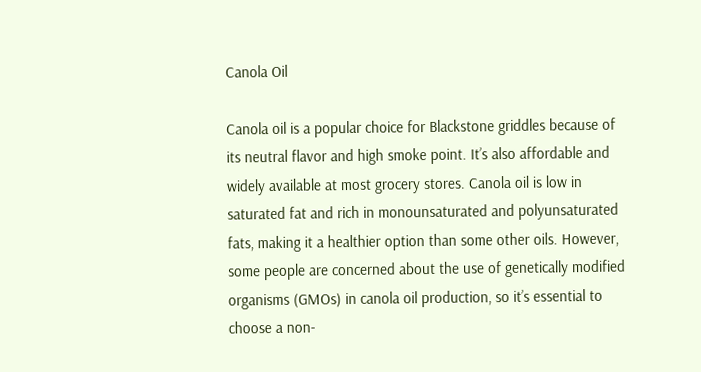Canola Oil

Canola oil is a popular choice for Blackstone griddles because of its neutral flavor and high smoke point. It’s also affordable and widely available at most grocery stores. Canola oil is low in saturated fat and rich in monounsaturated and polyunsaturated fats, making it a healthier option than some other oils. However, some people are concerned about the use of genetically modified organisms (GMOs) in canola oil production, so it’s essential to choose a non-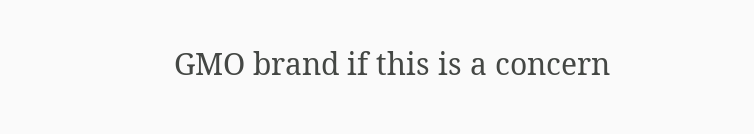GMO brand if this is a concern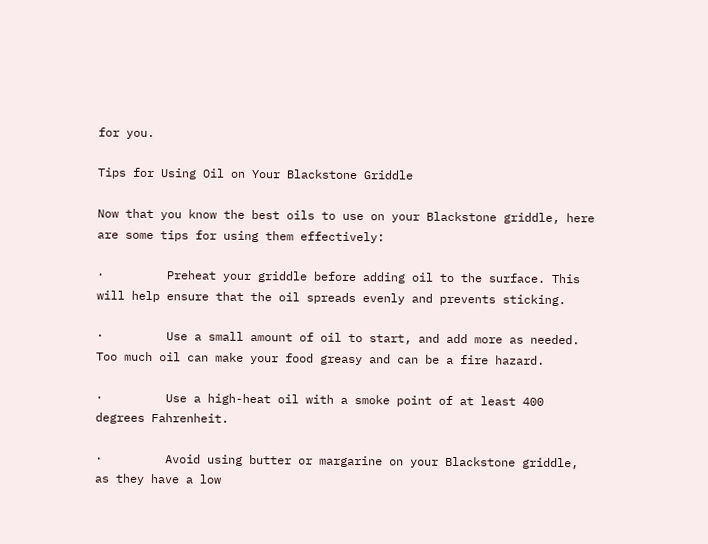for you.

Tips for Using Oil on Your Blackstone Griddle

Now that you know the best oils to use on your Blackstone griddle, here are some tips for using them effectively:

·         Preheat your griddle before adding oil to the surface. This will help ensure that the oil spreads evenly and prevents sticking.

·         Use a small amount of oil to start, and add more as needed. Too much oil can make your food greasy and can be a fire hazard.

·         Use a high-heat oil with a smoke point of at least 400 degrees Fahrenheit.

·         Avoid using butter or margarine on your Blackstone griddle, as they have a low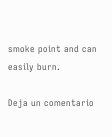smoke point and can easily burn.

Deja un comentario